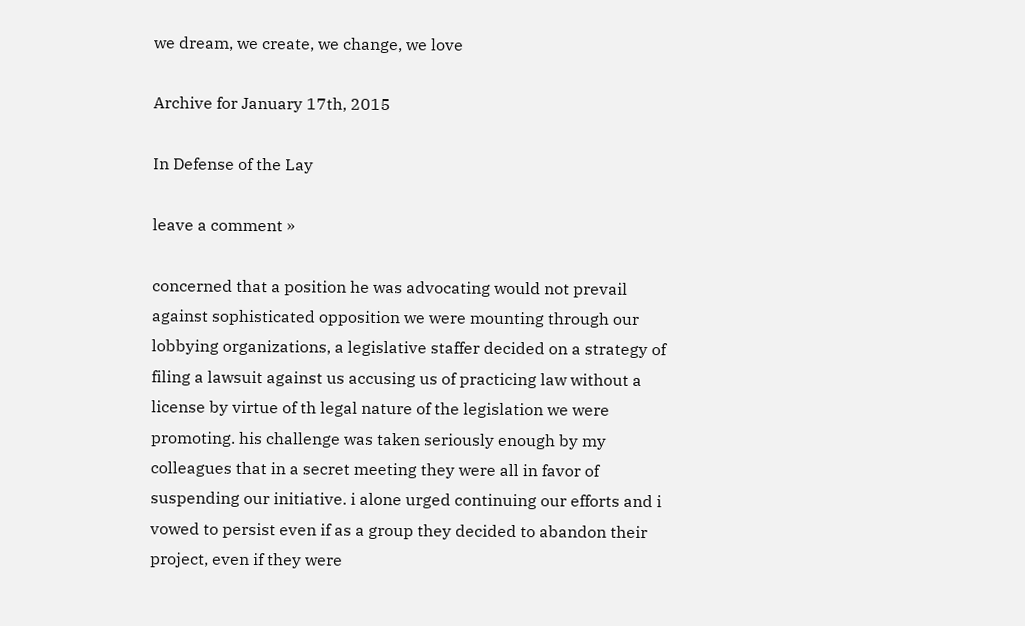we dream, we create, we change, we love

Archive for January 17th, 2015

In Defense of the Lay

leave a comment »

concerned that a position he was advocating would not prevail against sophisticated opposition we were mounting through our lobbying organizations, a legislative staffer decided on a strategy of filing a lawsuit against us accusing us of practicing law without a license by virtue of th legal nature of the legislation we were promoting. his challenge was taken seriously enough by my colleagues that in a secret meeting they were all in favor of suspending our initiative. i alone urged continuing our efforts and i vowed to persist even if as a group they decided to abandon their project, even if they were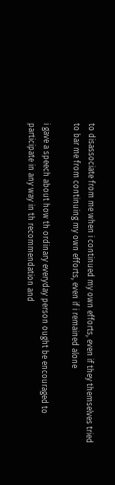to disassociate from me when i continued my own efforts, even if they themselves tried to bar me from continuing my own efforts, even if i remained alone

i gave a speech about how th ordinary everyday person ought be encouraged to participate in any way in th recommendation and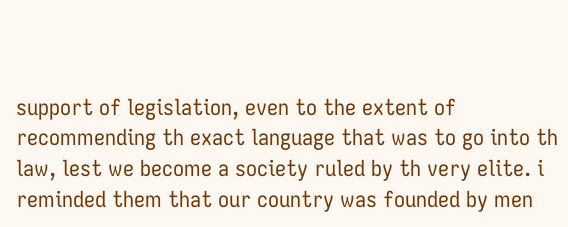support of legislation, even to the extent of recommending th exact language that was to go into th law, lest we become a society ruled by th very elite. i reminded them that our country was founded by men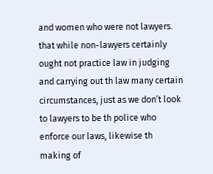and women who were not lawyers. that while non-lawyers certainly ought not practice law in judging and carrying out th law many certain circumstances, just as we don’t look to lawyers to be th police who enforce our laws, likewise th making of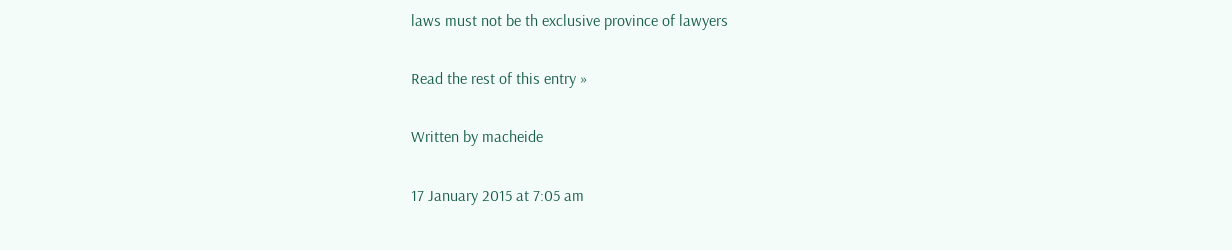laws must not be th exclusive province of lawyers

Read the rest of this entry »

Written by macheide

17 January 2015 at 7:05 am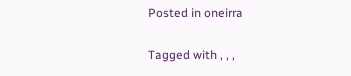Posted in oneirra

Tagged with , , ,